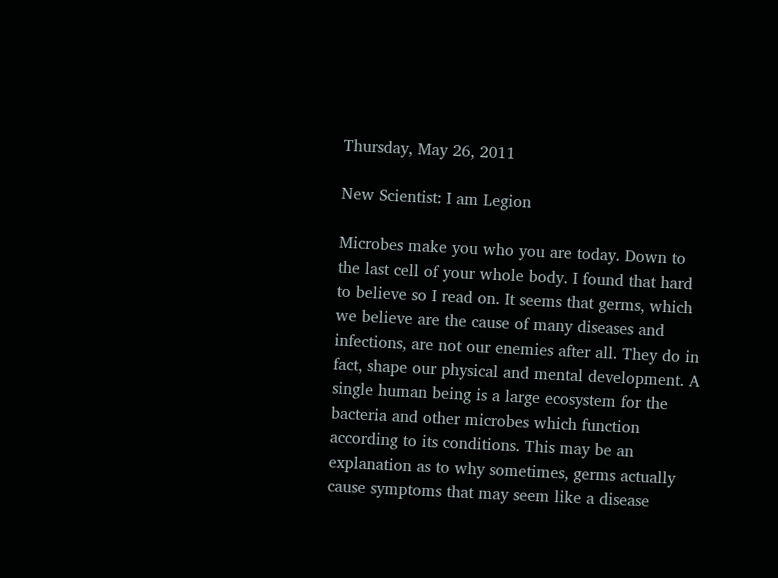Thursday, May 26, 2011

New Scientist: I am Legion

Microbes make you who you are today. Down to the last cell of your whole body. I found that hard to believe so I read on. It seems that germs, which we believe are the cause of many diseases and infections, are not our enemies after all. They do in fact, shape our physical and mental development. A single human being is a large ecosystem for the bacteria and other microbes which function according to its conditions. This may be an explanation as to why sometimes, germs actually cause symptoms that may seem like a disease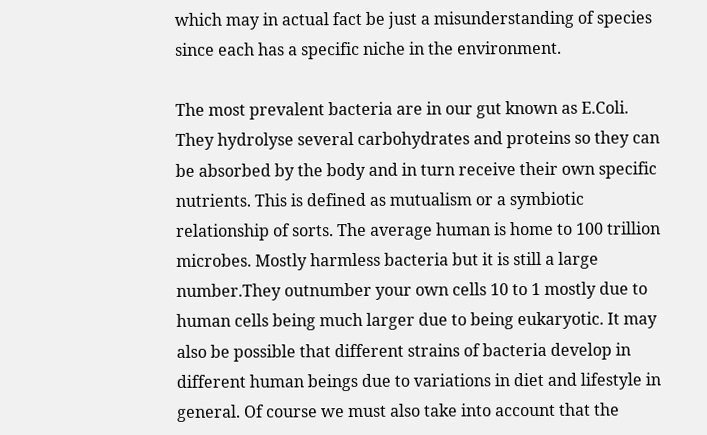which may in actual fact be just a misunderstanding of species since each has a specific niche in the environment.

The most prevalent bacteria are in our gut known as E.Coli. They hydrolyse several carbohydrates and proteins so they can be absorbed by the body and in turn receive their own specific nutrients. This is defined as mutualism or a symbiotic relationship of sorts. The average human is home to 100 trillion microbes. Mostly harmless bacteria but it is still a large number.They outnumber your own cells 10 to 1 mostly due to human cells being much larger due to being eukaryotic. It may also be possible that different strains of bacteria develop in different human beings due to variations in diet and lifestyle in general. Of course we must also take into account that the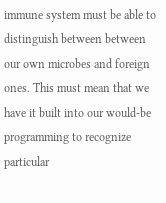immune system must be able to distinguish between between our own microbes and foreign ones. This must mean that we have it built into our would-be programming to recognize particular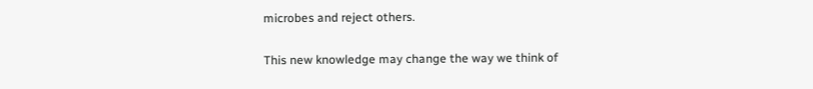microbes and reject others.

This new knowledge may change the way we think of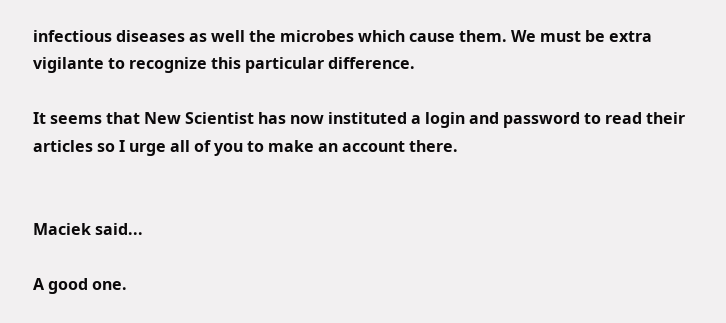infectious diseases as well the microbes which cause them. We must be extra vigilante to recognize this particular difference.

It seems that New Scientist has now instituted a login and password to read their articles so I urge all of you to make an account there.


Maciek said...

A good one.